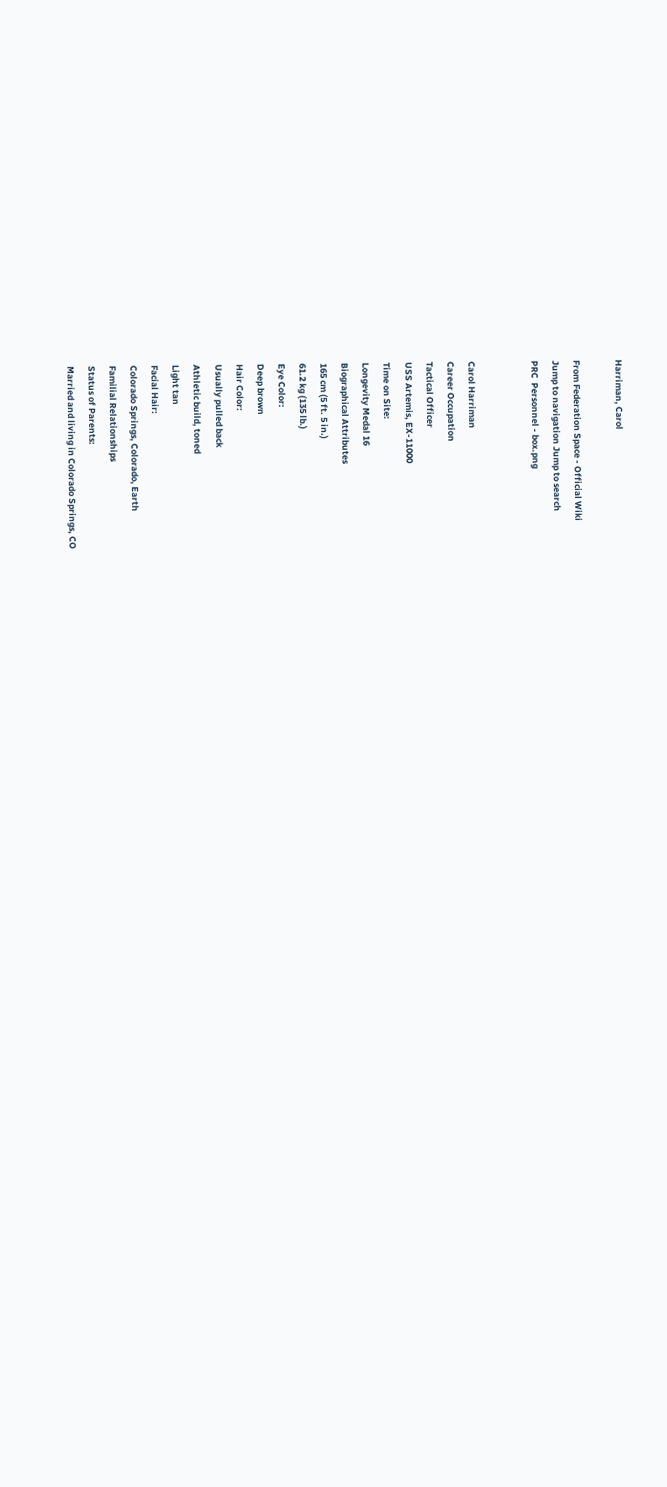Harriman, Carol

From Federation Space - Official Wiki
Jump to navigation Jump to search
PRC  Personnel - box.png


Carol Harriman
Career Occupation
Tactical Officer
USS Artemis, EX-11000
Time on Site:
Longevity Medal 16
Biographical Attributes
165 cm (5 ft. 5 in.)
61.2 kg (135 lb.)
Eye Color:
Deep brown
Hair Color:
Usually pulled back
Athletic build, toned
Light tan
Facial Hair:
Colorado Springs, Colorado, Earth
Familial Relationships
Status of Parents:
Married and living in Colorado Springs, CO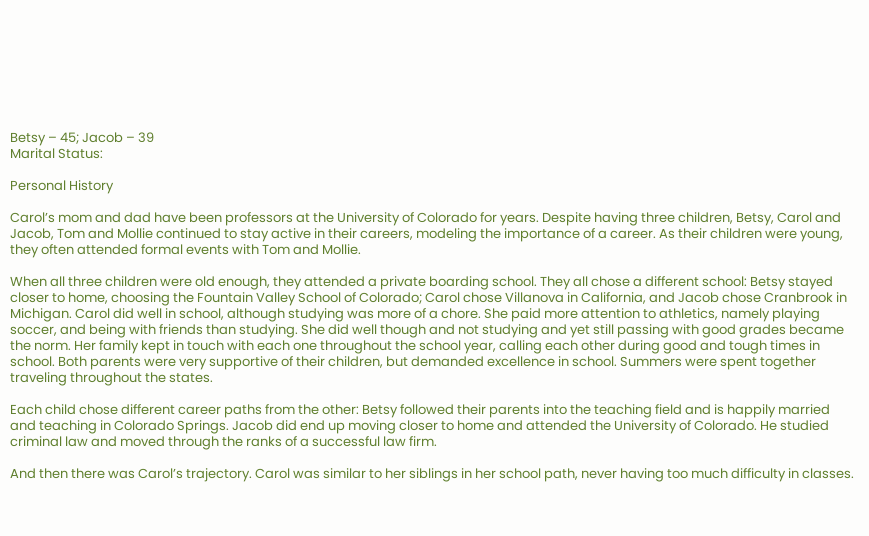Betsy – 45; Jacob – 39
Marital Status:

Personal History

Carol’s mom and dad have been professors at the University of Colorado for years. Despite having three children, Betsy, Carol and Jacob, Tom and Mollie continued to stay active in their careers, modeling the importance of a career. As their children were young, they often attended formal events with Tom and Mollie.

When all three children were old enough, they attended a private boarding school. They all chose a different school: Betsy stayed closer to home, choosing the Fountain Valley School of Colorado; Carol chose Villanova in California, and Jacob chose Cranbrook in Michigan. Carol did well in school, although studying was more of a chore. She paid more attention to athletics, namely playing soccer, and being with friends than studying. She did well though and not studying and yet still passing with good grades became the norm. Her family kept in touch with each one throughout the school year, calling each other during good and tough times in school. Both parents were very supportive of their children, but demanded excellence in school. Summers were spent together traveling throughout the states.

Each child chose different career paths from the other: Betsy followed their parents into the teaching field and is happily married and teaching in Colorado Springs. Jacob did end up moving closer to home and attended the University of Colorado. He studied criminal law and moved through the ranks of a successful law firm.

And then there was Carol’s trajectory. Carol was similar to her siblings in her school path, never having too much difficulty in classes.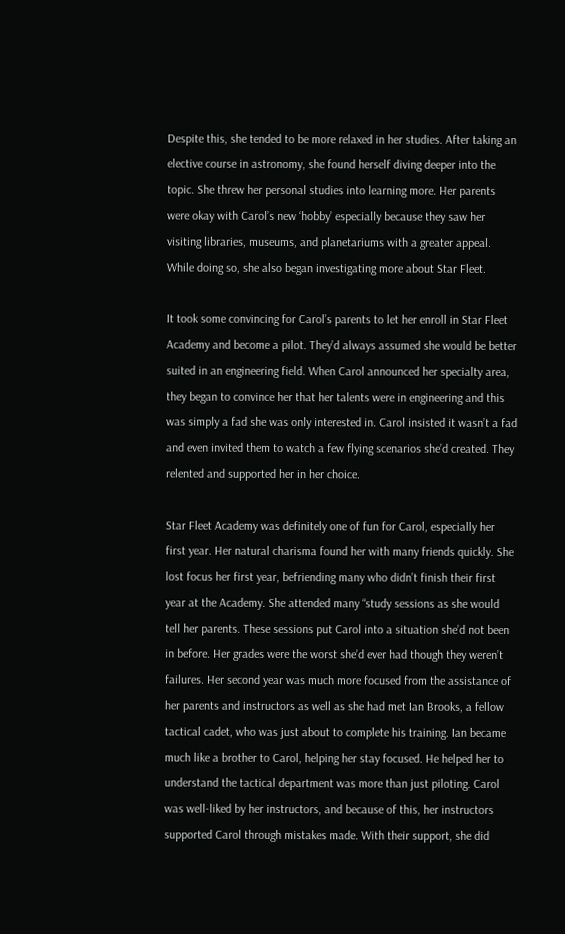Despite this, she tended to be more relaxed in her studies. After taking an elective course in astronomy, she found herself diving deeper into the topic. She threw her personal studies into learning more. Her parents were okay with Carol’s new ‘hobby’ especially because they saw her visiting libraries, museums, and planetariums with a greater appeal. While doing so, she also began investigating more about Star Fleet.

It took some convincing for Carol’s parents to let her enroll in Star Fleet Academy and become a pilot. They’d always assumed she would be better suited in an engineering field. When Carol announced her specialty area, they began to convince her that her talents were in engineering and this was simply a fad she was only interested in. Carol insisted it wasn’t a fad and even invited them to watch a few flying scenarios she’d created. They relented and supported her in her choice.

Star Fleet Academy was definitely one of fun for Carol, especially her first year. Her natural charisma found her with many friends quickly. She lost focus her first year, befriending many who didn’t finish their first year at the Academy. She attended many “study sessions as she would tell her parents. These sessions put Carol into a situation she’d not been in before. Her grades were the worst she’d ever had though they weren’t failures. Her second year was much more focused from the assistance of her parents and instructors as well as she had met Ian Brooks, a fellow tactical cadet, who was just about to complete his training. Ian became much like a brother to Carol, helping her stay focused. He helped her to understand the tactical department was more than just piloting. Carol was well-liked by her instructors, and because of this, her instructors supported Carol through mistakes made. With their support, she did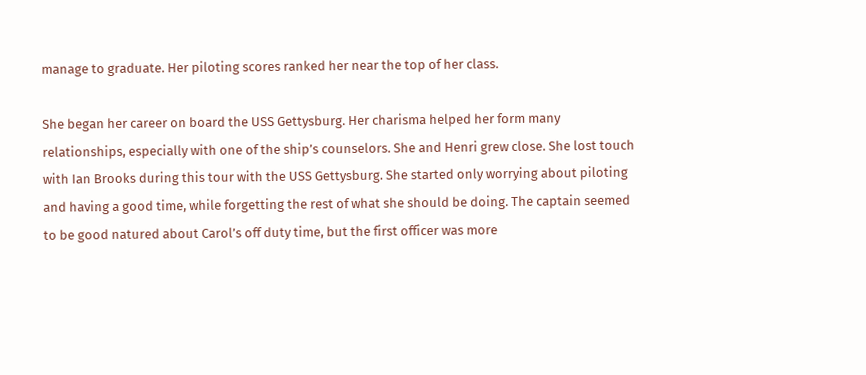manage to graduate. Her piloting scores ranked her near the top of her class.

She began her career on board the USS Gettysburg. Her charisma helped her form many relationships, especially with one of the ship’s counselors. She and Henri grew close. She lost touch with Ian Brooks during this tour with the USS Gettysburg. She started only worrying about piloting and having a good time, while forgetting the rest of what she should be doing. The captain seemed to be good natured about Carol’s off duty time, but the first officer was more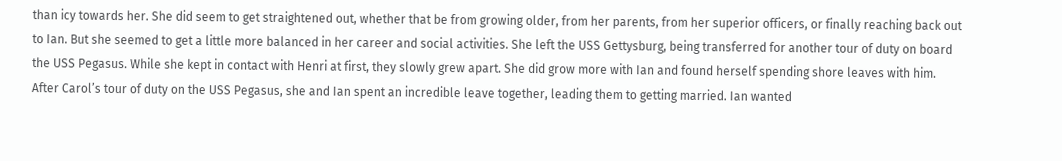than icy towards her. She did seem to get straightened out, whether that be from growing older, from her parents, from her superior officers, or finally reaching back out to Ian. But she seemed to get a little more balanced in her career and social activities. She left the USS Gettysburg, being transferred for another tour of duty on board the USS Pegasus. While she kept in contact with Henri at first, they slowly grew apart. She did grow more with Ian and found herself spending shore leaves with him. After Carol’s tour of duty on the USS Pegasus, she and Ian spent an incredible leave together, leading them to getting married. Ian wanted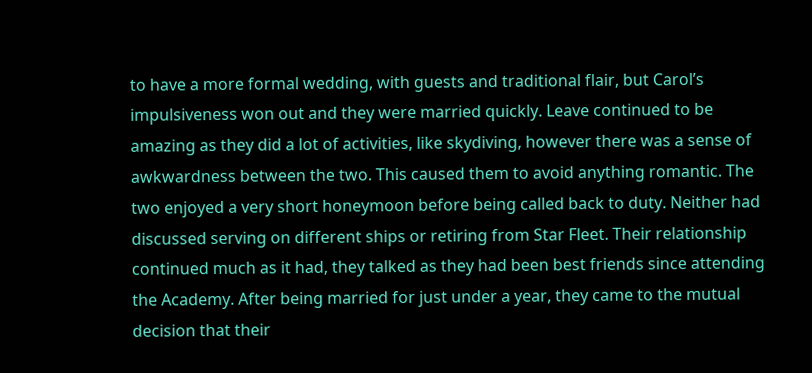to have a more formal wedding, with guests and traditional flair, but Carol’s impulsiveness won out and they were married quickly. Leave continued to be amazing as they did a lot of activities, like skydiving, however there was a sense of awkwardness between the two. This caused them to avoid anything romantic. The two enjoyed a very short honeymoon before being called back to duty. Neither had discussed serving on different ships or retiring from Star Fleet. Their relationship continued much as it had, they talked as they had been best friends since attending the Academy. After being married for just under a year, they came to the mutual decision that their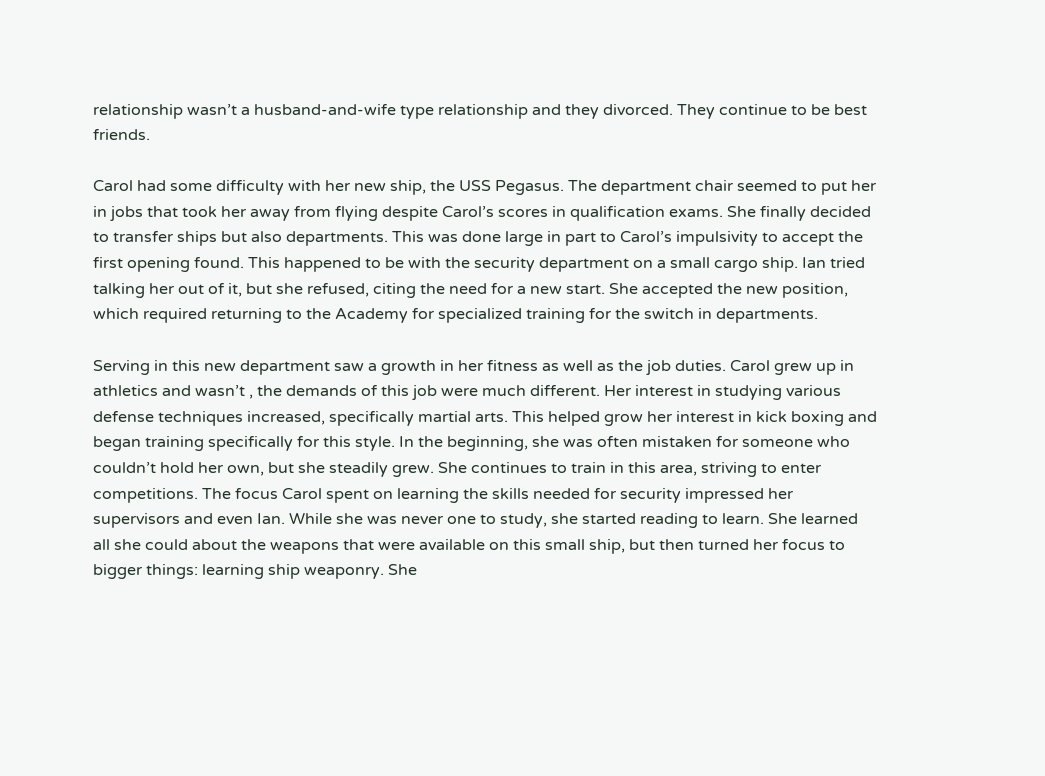relationship wasn’t a husband-and-wife type relationship and they divorced. They continue to be best friends.

Carol had some difficulty with her new ship, the USS Pegasus. The department chair seemed to put her in jobs that took her away from flying despite Carol’s scores in qualification exams. She finally decided to transfer ships but also departments. This was done large in part to Carol’s impulsivity to accept the first opening found. This happened to be with the security department on a small cargo ship. Ian tried talking her out of it, but she refused, citing the need for a new start. She accepted the new position, which required returning to the Academy for specialized training for the switch in departments.

Serving in this new department saw a growth in her fitness as well as the job duties. Carol grew up in athletics and wasn’t , the demands of this job were much different. Her interest in studying various defense techniques increased, specifically martial arts. This helped grow her interest in kick boxing and began training specifically for this style. In the beginning, she was often mistaken for someone who couldn’t hold her own, but she steadily grew. She continues to train in this area, striving to enter competitions. The focus Carol spent on learning the skills needed for security impressed her supervisors and even Ian. While she was never one to study, she started reading to learn. She learned all she could about the weapons that were available on this small ship, but then turned her focus to bigger things: learning ship weaponry. She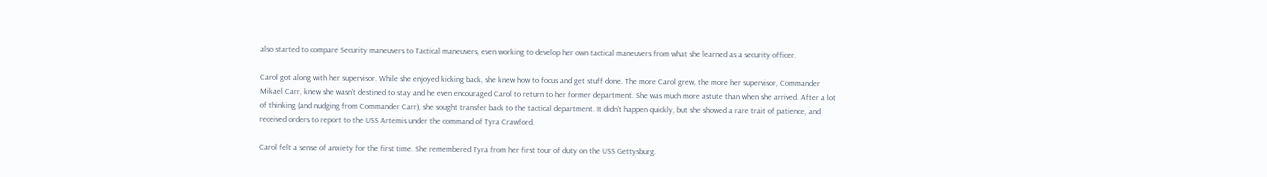also started to compare Security maneuvers to Tactical maneuvers, even working to develop her own tactical maneuvers from what she learned as a security officer.

Carol got along with her supervisor. While she enjoyed kicking back, she knew how to focus and get stuff done. The more Carol grew, the more her supervisor, Commander Mikael Carr, knew she wasn’t destined to stay and he even encouraged Carol to return to her former department. She was much more astute than when she arrived. After a lot of thinking (and nudging from Commander Carr), she sought transfer back to the tactical department. It didn’t happen quickly, but she showed a rare trait of patience, and received orders to report to the USS Artemis under the command of Tyra Crawford.

Carol felt a sense of anxiety for the first time. She remembered Tyra from her first tour of duty on the USS Gettysburg.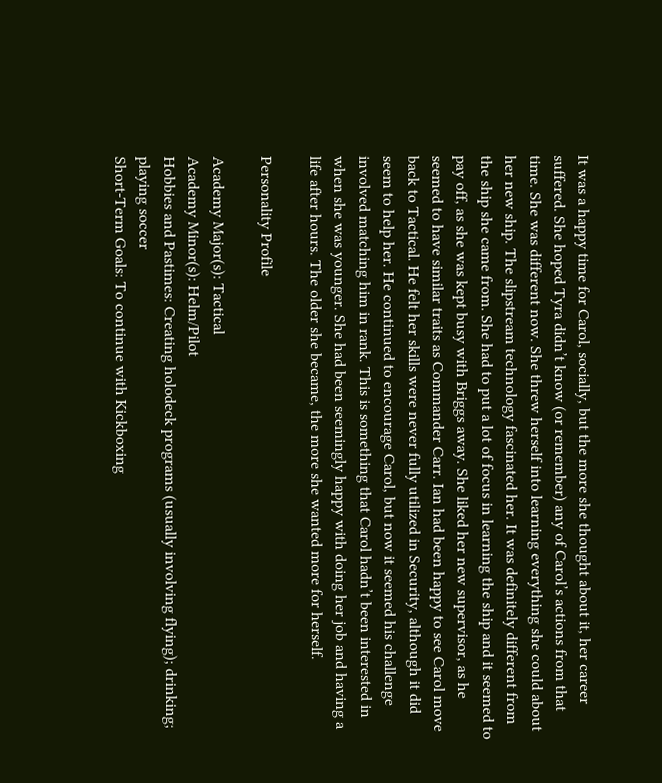It was a happy time for Carol, socially, but the more she thought about it, her career suffered. She hoped Tyra didn’t know (or remember) any of Carol’s actions from that time. She was different now. She threw herself into learning everything she could about her new ship. The slipstream technology fascinated her. It was definitely different from the ship she came from. She had to put a lot of focus in learning the ship and it seemed to pay off, as she was kept busy with Briggs away. She liked her new supervisor, as he seemed to have similar traits as Commander Carr. Ian had been happy to see Carol move back to Tactical. He felt her skills were never fully utilized in Security, although it did seem to help her. He continued to encourage Carol, but now it seemed his challenge involved matching him in rank. This is something that Carol hadn’t been interested in when she was younger. She had been seemingly happy with doing her job and having a life after hours. The older she became, the more she wanted more for herself.

Personality Profile

Academy Major(s): Tactical
Academy Minor(s): Helm/Pilot
Hobbies and Pastimes: Creating holodeck programs (usually involving flying); drinking; playing soccer
Short-Term Goals: To continue with Kickboxing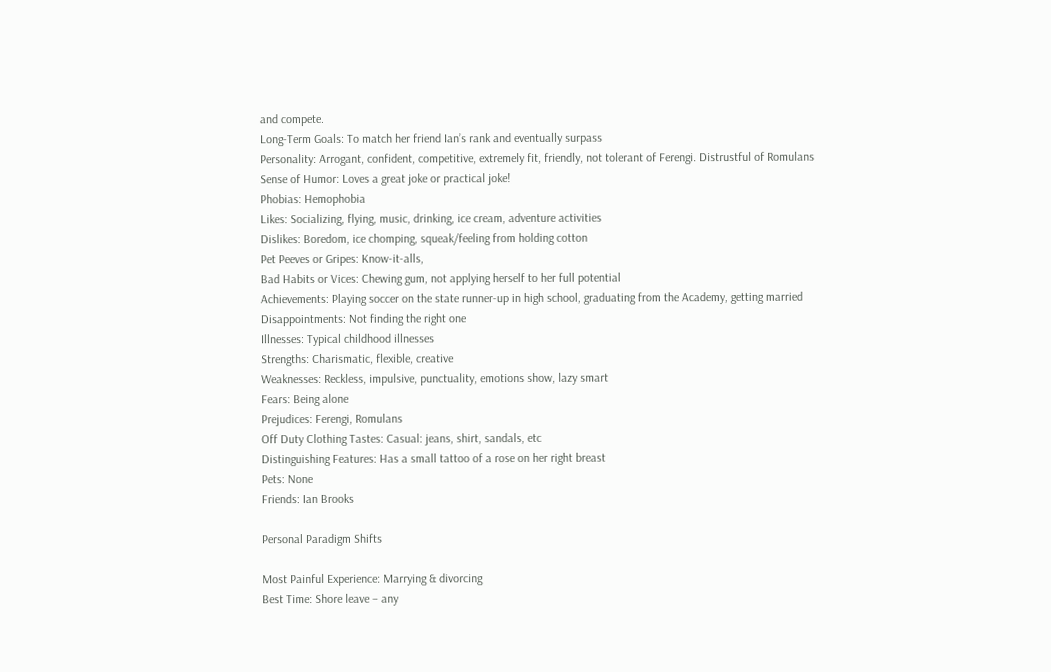and compete.
Long-Term Goals: To match her friend Ian’s rank and eventually surpass
Personality: Arrogant, confident, competitive, extremely fit, friendly, not tolerant of Ferengi. Distrustful of Romulans
Sense of Humor: Loves a great joke or practical joke!
Phobias: Hemophobia
Likes: Socializing, flying, music, drinking, ice cream, adventure activities
Dislikes: Boredom, ice chomping, squeak/feeling from holding cotton
Pet Peeves or Gripes: Know-it-alls,
Bad Habits or Vices: Chewing gum, not applying herself to her full potential
Achievements: Playing soccer on the state runner-up in high school, graduating from the Academy, getting married
Disappointments: Not finding the right one
Illnesses: Typical childhood illnesses
Strengths: Charismatic, flexible, creative
Weaknesses: Reckless, impulsive, punctuality, emotions show, lazy smart
Fears: Being alone
Prejudices: Ferengi, Romulans
Off Duty Clothing Tastes: Casual: jeans, shirt, sandals, etc
Distinguishing Features: Has a small tattoo of a rose on her right breast
Pets: None
Friends: Ian Brooks

Personal Paradigm Shifts

Most Painful Experience: Marrying & divorcing
Best Time: Shore leave – any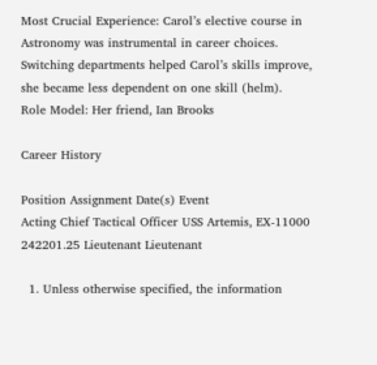Most Crucial Experience: Carol’s elective course in Astronomy was instrumental in career choices. Switching departments helped Carol’s skills improve, she became less dependent on one skill (helm).
Role Model: Her friend, Ian Brooks

Career History

Position Assignment Date(s) Event
Acting Chief Tactical Officer USS Artemis, EX-11000 242201.25 Lieutenant Lieutenant

  1. Unless otherwise specified, the information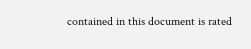contained in this document is rated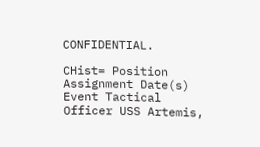CONFIDENTIAL.

CHist= Position Assignment Date(s) Event Tactical Officer USS Artemis,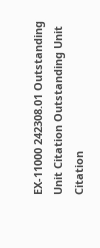EX-11000 242308.01 Outstanding Unit Citation Outstanding Unit Citation